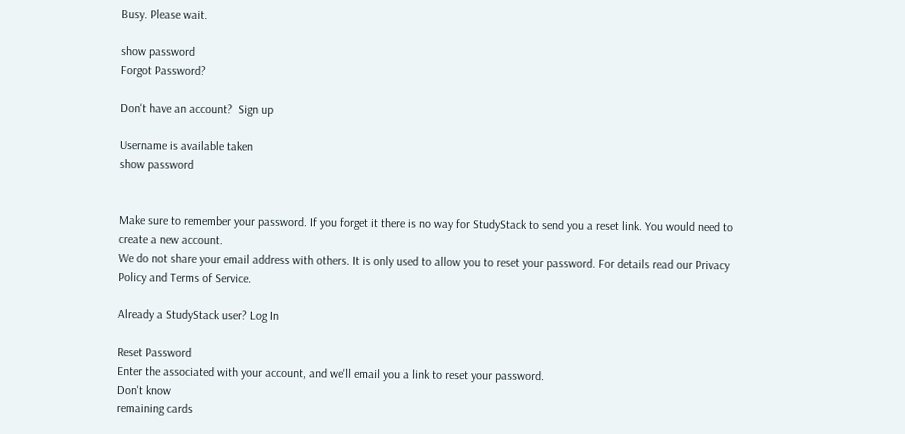Busy. Please wait.

show password
Forgot Password?

Don't have an account?  Sign up

Username is available taken
show password


Make sure to remember your password. If you forget it there is no way for StudyStack to send you a reset link. You would need to create a new account.
We do not share your email address with others. It is only used to allow you to reset your password. For details read our Privacy Policy and Terms of Service.

Already a StudyStack user? Log In

Reset Password
Enter the associated with your account, and we'll email you a link to reset your password.
Don't know
remaining cards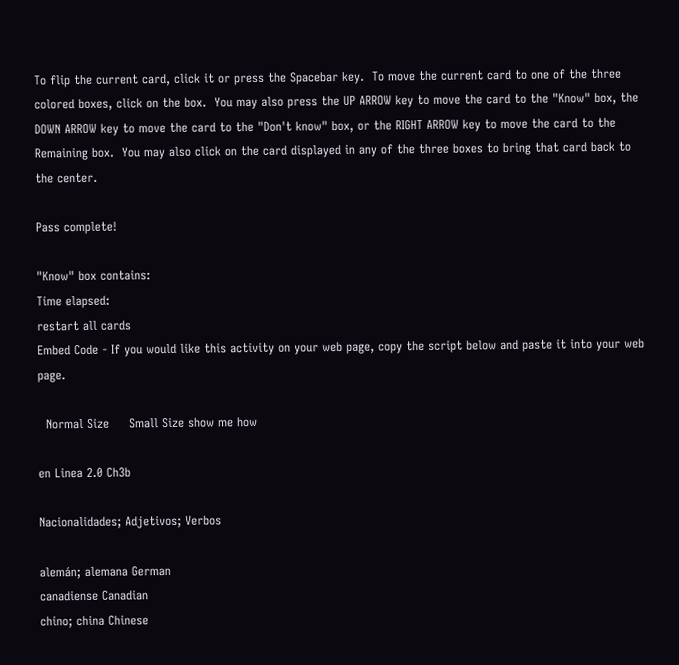To flip the current card, click it or press the Spacebar key.  To move the current card to one of the three colored boxes, click on the box.  You may also press the UP ARROW key to move the card to the "Know" box, the DOWN ARROW key to move the card to the "Don't know" box, or the RIGHT ARROW key to move the card to the Remaining box.  You may also click on the card displayed in any of the three boxes to bring that card back to the center.

Pass complete!

"Know" box contains:
Time elapsed:
restart all cards
Embed Code - If you would like this activity on your web page, copy the script below and paste it into your web page.

  Normal Size     Small Size show me how

en Linea 2.0 Ch3b

Nacionalidades; Adjetivos; Verbos

alemán; alemana German
canadiense Canadian
chino; china Chinese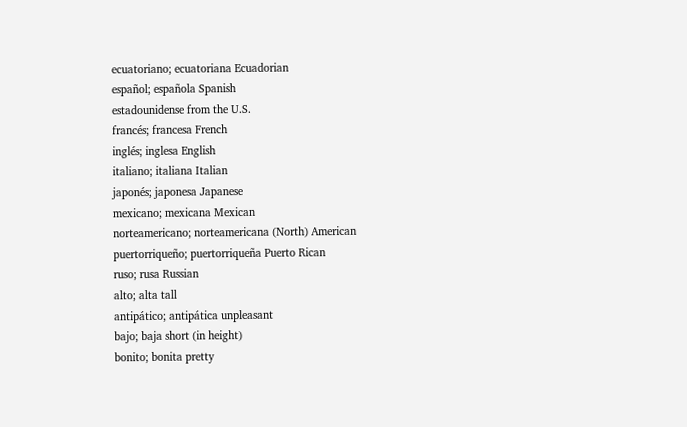ecuatoriano; ecuatoriana Ecuadorian
español; española Spanish
estadounidense from the U.S.
francés; francesa French
inglés; inglesa English
italiano; italiana Italian
japonés; japonesa Japanese
mexicano; mexicana Mexican
norteamericano; norteamericana (North) American
puertorriqueño; puertorriqueña Puerto Rican
ruso; rusa Russian
alto; alta tall
antipático; antipática unpleasant
bajo; baja short (in height)
bonito; bonita pretty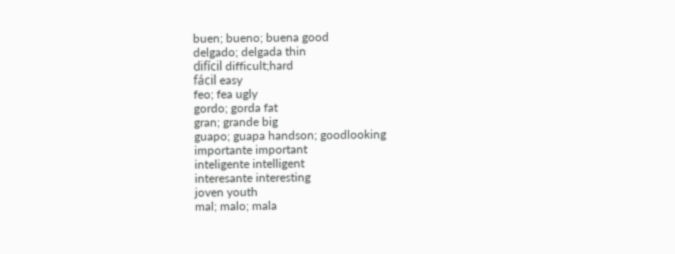buen; bueno; buena good
delgado; delgada thin
difícil difficult;hard
fácil easy
feo; fea ugly
gordo; gorda fat
gran; grande big
guapo; guapa handson; goodlooking
importante important
inteligente intelligent
interesante interesting
joven youth
mal; malo; mala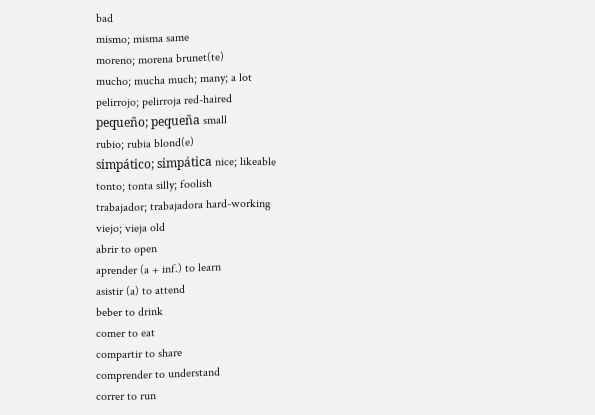bad
mismo; misma same
moreno; morena brunet(te)
mucho; mucha much; many; a lot
pelirrojo; pelirroja red-haired
pequeño; pequeña small
rubio; rubia blond(e)
simpático; simpática nice; likeable
tonto; tonta silly; foolish
trabajador; trabajadora hard-working
viejo; vieja old
abrir to open
aprender (a + inf.) to learn
asistir (a) to attend
beber to drink
comer to eat
compartir to share
comprender to understand
correr to run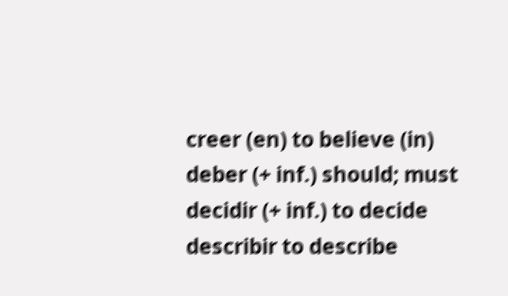creer (en) to believe (in)
deber (+ inf.) should; must
decidir (+ inf.) to decide
describir to describe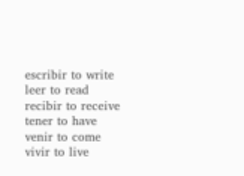escribir to write
leer to read
recibir to receive
tener to have
venir to come
vivir to live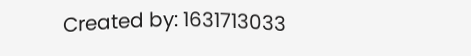Created by: 1631713033